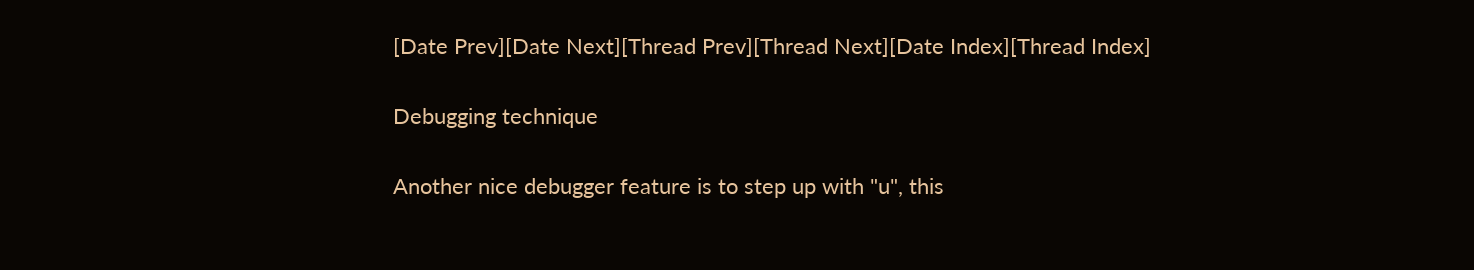[Date Prev][Date Next][Thread Prev][Thread Next][Date Index][Thread Index]

Debugging technique

Another nice debugger feature is to step up with "u", this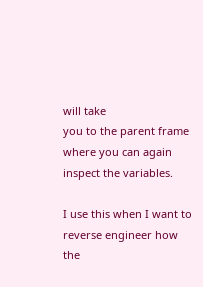will take
you to the parent frame where you can again inspect the variables.

I use this when I want to reverse engineer how the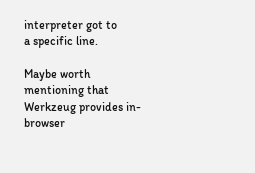interpreter got to
a specific line.

Maybe worth mentioning that Werkzeug provides in-browser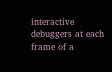interactive
debuggers at each frame of a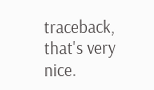traceback, that's very nice.